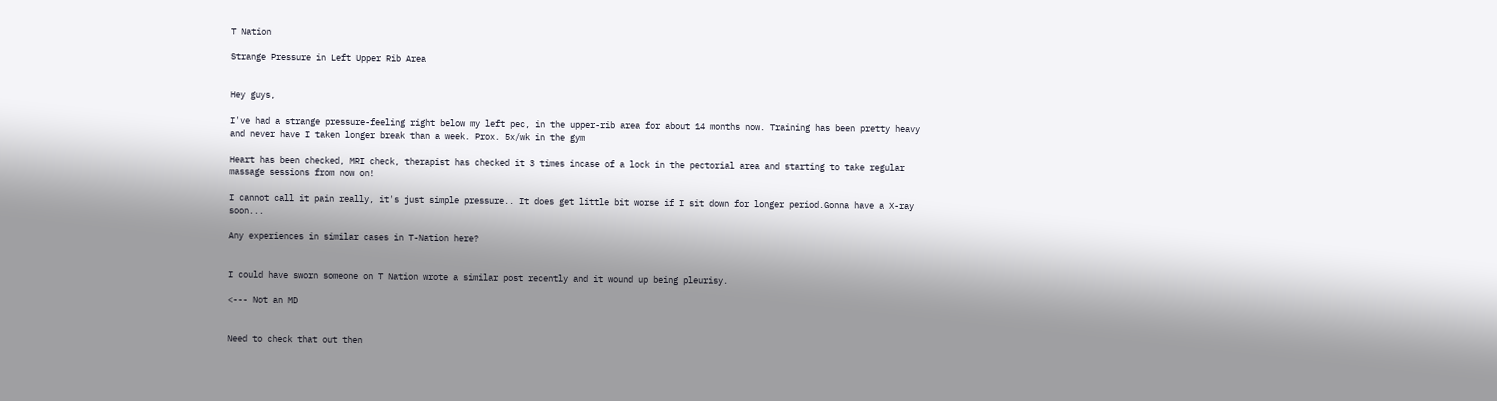T Nation

Strange Pressure in Left Upper Rib Area


Hey guys,

I've had a strange pressure-feeling right below my left pec, in the upper-rib area for about 14 months now. Training has been pretty heavy and never have I taken longer break than a week. Prox. 5x/wk in the gym

Heart has been checked, MRI check, therapist has checked it 3 times incase of a lock in the pectorial area and starting to take regular massage sessions from now on!

I cannot call it pain really, it's just simple pressure.. It does get little bit worse if I sit down for longer period.Gonna have a X-ray soon...

Any experiences in similar cases in T-Nation here?


I could have sworn someone on T Nation wrote a similar post recently and it wound up being pleurisy.

<--- Not an MD


Need to check that out then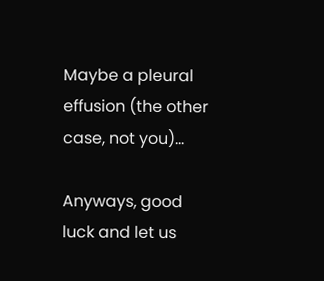Maybe a pleural effusion (the other case, not you)…

Anyways, good luck and let us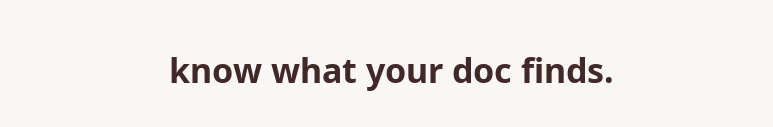know what your doc finds.